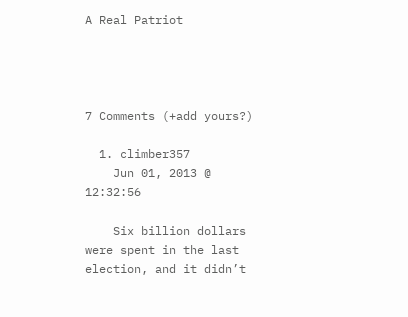A Real Patriot




7 Comments (+add yours?)

  1. climber357
    Jun 01, 2013 @ 12:32:56

    Six billion dollars were spent in the last election, and it didn’t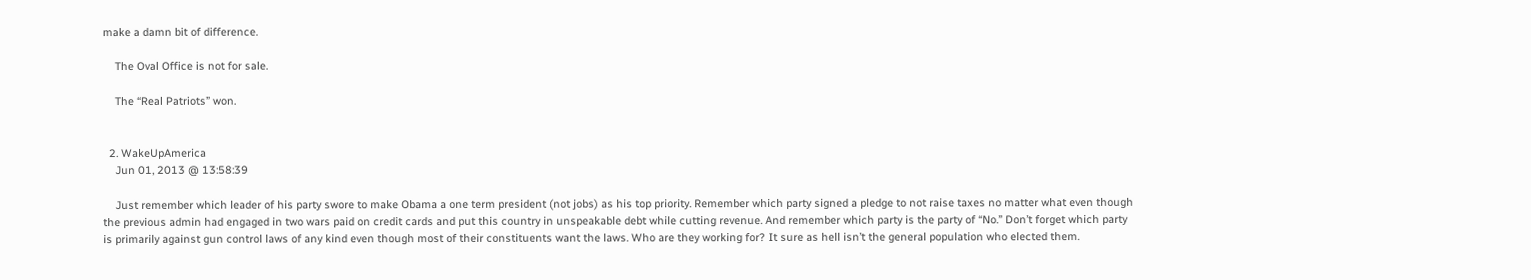make a damn bit of difference.

    The Oval Office is not for sale.

    The “Real Patriots” won.


  2. WakeUpAmerica
    Jun 01, 2013 @ 13:58:39

    Just remember which leader of his party swore to make Obama a one term president (not jobs) as his top priority. Remember which party signed a pledge to not raise taxes no matter what even though the previous admin had engaged in two wars paid on credit cards and put this country in unspeakable debt while cutting revenue. And remember which party is the party of “No.” Don’t forget which party is primarily against gun control laws of any kind even though most of their constituents want the laws. Who are they working for? It sure as hell isn’t the general population who elected them.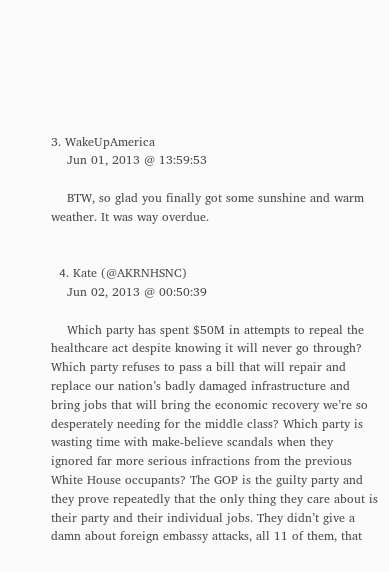3. WakeUpAmerica
    Jun 01, 2013 @ 13:59:53

    BTW, so glad you finally got some sunshine and warm weather. It was way overdue.


  4. Kate (@AKRNHSNC)
    Jun 02, 2013 @ 00:50:39

    Which party has spent $50M in attempts to repeal the healthcare act despite knowing it will never go through? Which party refuses to pass a bill that will repair and replace our nation’s badly damaged infrastructure and bring jobs that will bring the economic recovery we’re so desperately needing for the middle class? Which party is wasting time with make-believe scandals when they ignored far more serious infractions from the previous White House occupants? The GOP is the guilty party and they prove repeatedly that the only thing they care about is their party and their individual jobs. They didn’t give a damn about foreign embassy attacks, all 11 of them, that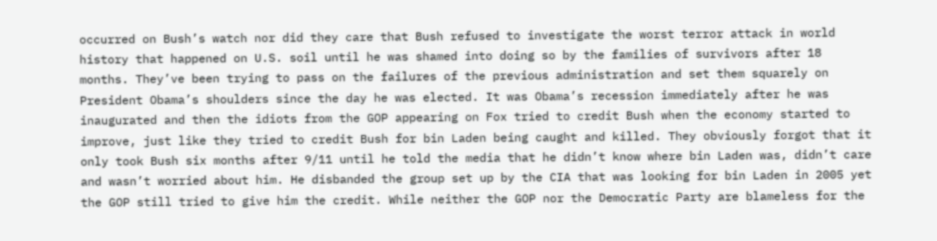occurred on Bush’s watch nor did they care that Bush refused to investigate the worst terror attack in world history that happened on U.S. soil until he was shamed into doing so by the families of survivors after 18 months. They’ve been trying to pass on the failures of the previous administration and set them squarely on President Obama’s shoulders since the day he was elected. It was Obama’s recession immediately after he was inaugurated and then the idiots from the GOP appearing on Fox tried to credit Bush when the economy started to improve, just like they tried to credit Bush for bin Laden being caught and killed. They obviously forgot that it only took Bush six months after 9/11 until he told the media that he didn’t know where bin Laden was, didn’t care and wasn’t worried about him. He disbanded the group set up by the CIA that was looking for bin Laden in 2005 yet the GOP still tried to give him the credit. While neither the GOP nor the Democratic Party are blameless for the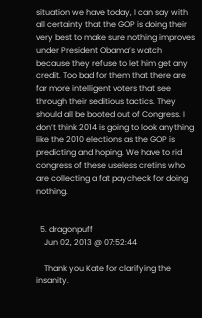situation we have today, I can say with all certainty that the GOP is doing their very best to make sure nothing improves under President Obama’s watch because they refuse to let him get any credit. Too bad for them that there are far more intelligent voters that see through their seditious tactics. They should all be booted out of Congress. I don’t think 2014 is going to look anything like the 2010 elections as the GOP is predicting and hoping. We have to rid congress of these useless cretins who are collecting a fat paycheck for doing nothing.


  5. dragonpuff
    Jun 02, 2013 @ 07:52:44

    Thank you Kate for clarifying the insanity.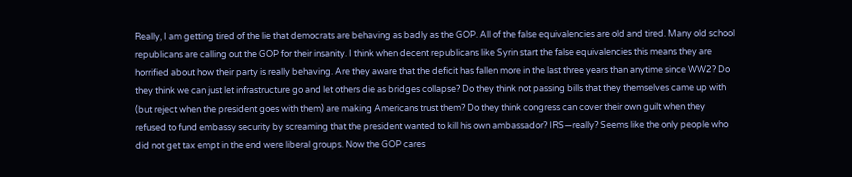Really, I am getting tired of the lie that democrats are behaving as badly as the GOP. All of the false equivalencies are old and tired. Many old school republicans are calling out the GOP for their insanity. I think when decent republicans like Syrin start the false equivalencies this means they are horrified about how their party is really behaving. Are they aware that the deficit has fallen more in the last three years than anytime since WW2? Do they think we can just let infrastructure go and let others die as bridges collapse? Do they think not passing bills that they themselves came up with (but reject when the president goes with them) are making Americans trust them? Do they think congress can cover their own guilt when they refused to fund embassy security by screaming that the president wanted to kill his own ambassador? IRS—really? Seems like the only people who did not get tax empt in the end were liberal groups. Now the GOP cares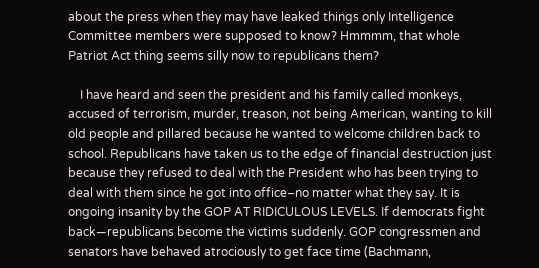about the press when they may have leaked things only Intelligence Committee members were supposed to know? Hmmmm, that whole Patriot Act thing seems silly now to republicans them?

    I have heard and seen the president and his family called monkeys, accused of terrorism, murder, treason, not being American, wanting to kill old people and pillared because he wanted to welcome children back to school. Republicans have taken us to the edge of financial destruction just because they refused to deal with the President who has been trying to deal with them since he got into office–no matter what they say. It is ongoing insanity by the GOP AT RIDICULOUS LEVELS. If democrats fight back—republicans become the victims suddenly. GOP congressmen and senators have behaved atrociously to get face time (Bachmann,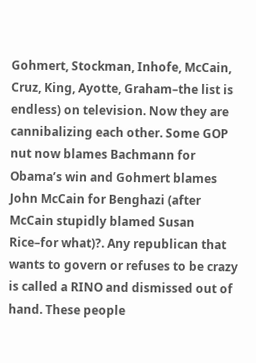Gohmert, Stockman, Inhofe, McCain, Cruz, King, Ayotte, Graham–the list is endless) on television. Now they are cannibalizing each other. Some GOP nut now blames Bachmann for Obama’s win and Gohmert blames John McCain for Benghazi (after McCain stupidly blamed Susan Rice–for what)?. Any republican that wants to govern or refuses to be crazy is called a RINO and dismissed out of hand. These people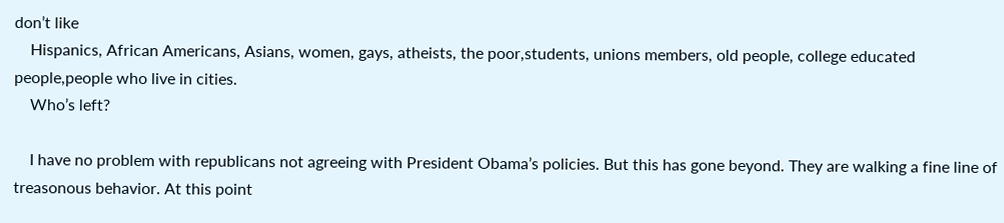don’t like
    Hispanics, African Americans, Asians, women, gays, atheists, the poor,students, unions members, old people, college educated people,people who live in cities.
    Who’s left?

    I have no problem with republicans not agreeing with President Obama’s policies. But this has gone beyond. They are walking a fine line of treasonous behavior. At this point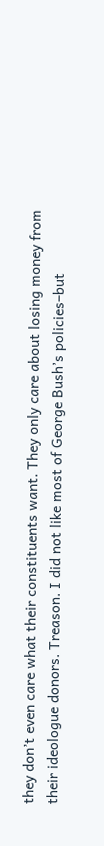they don’t even care what their constituents want. They only care about losing money from their ideologue donors. Treason. I did not like most of George Bush’s policies–but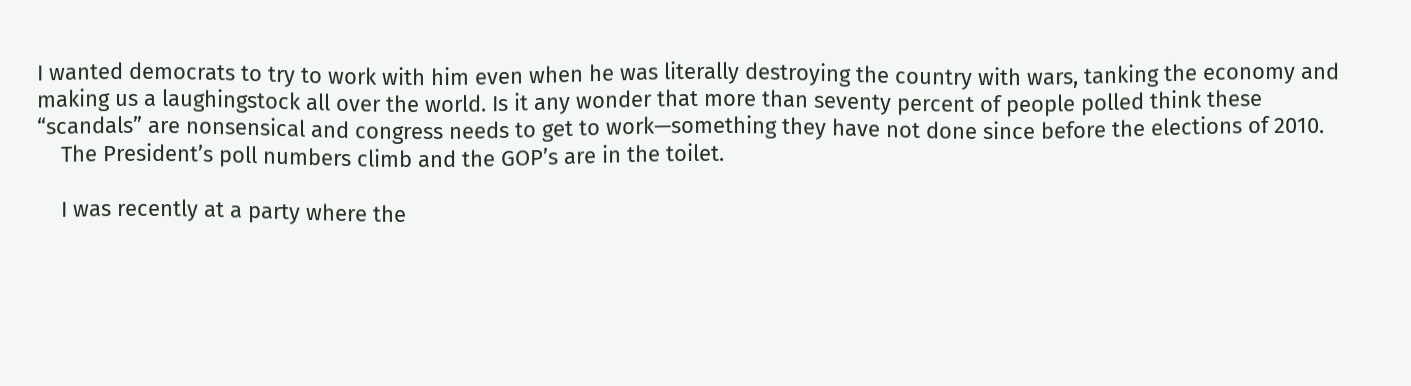I wanted democrats to try to work with him even when he was literally destroying the country with wars, tanking the economy and making us a laughingstock all over the world. Is it any wonder that more than seventy percent of people polled think these “scandals” are nonsensical and congress needs to get to work—something they have not done since before the elections of 2010.
    The President’s poll numbers climb and the GOP’s are in the toilet.

    I was recently at a party where the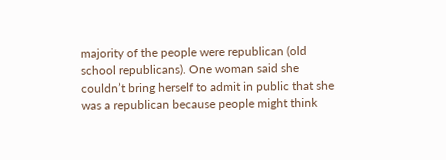majority of the people were republican (old school republicans). One woman said she couldn’t bring herself to admit in public that she was a republican because people might think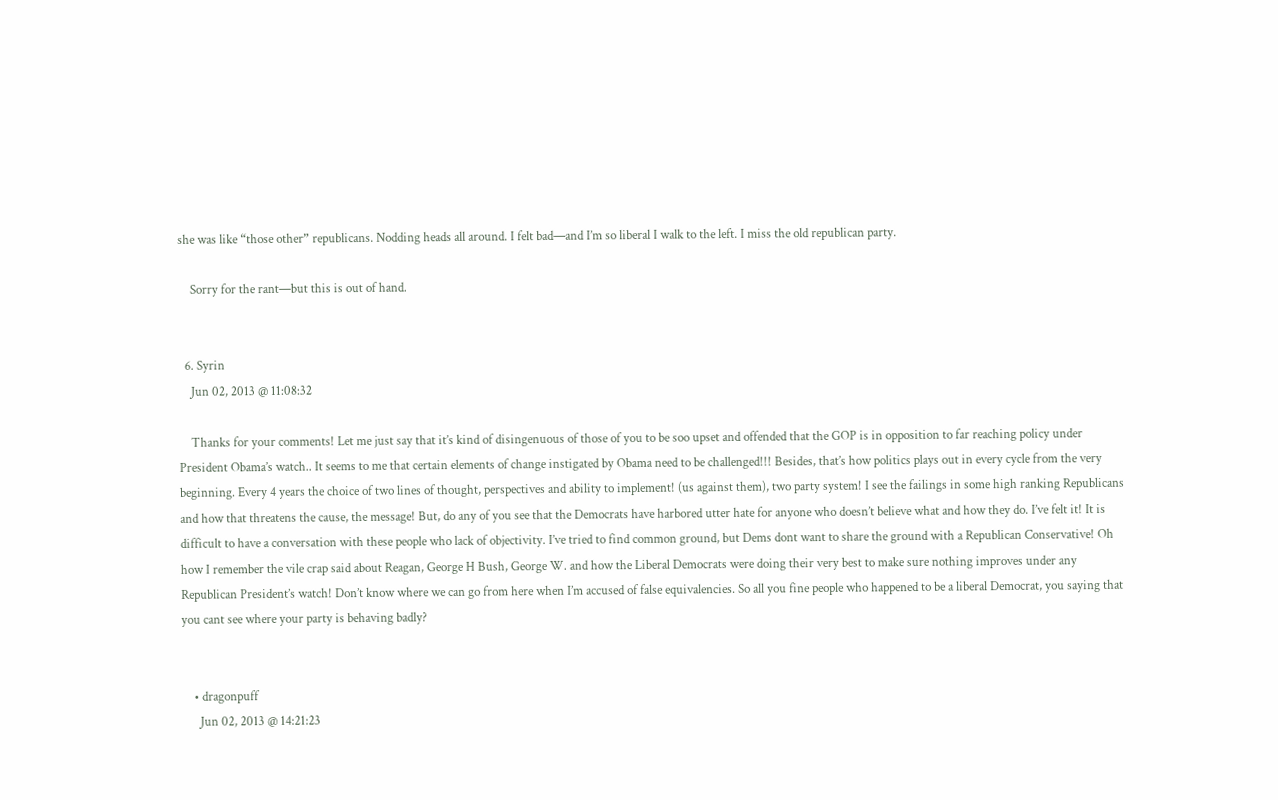she was like “those other” republicans. Nodding heads all around. I felt bad—and I’m so liberal I walk to the left. I miss the old republican party.

    Sorry for the rant—but this is out of hand.


  6. Syrin
    Jun 02, 2013 @ 11:08:32

    Thanks for your comments! Let me just say that it’s kind of disingenuous of those of you to be soo upset and offended that the GOP is in opposition to far reaching policy under President Obama’s watch.. It seems to me that certain elements of change instigated by Obama need to be challenged!!! Besides, that’s how politics plays out in every cycle from the very beginning. Every 4 years the choice of two lines of thought, perspectives and ability to implement! (us against them), two party system! I see the failings in some high ranking Republicans and how that threatens the cause, the message! But, do any of you see that the Democrats have harbored utter hate for anyone who doesn’t believe what and how they do. I’ve felt it! It is difficult to have a conversation with these people who lack of objectivity. I’ve tried to find common ground, but Dems dont want to share the ground with a Republican Conservative! Oh how I remember the vile crap said about Reagan, George H Bush, George W. and how the Liberal Democrats were doing their very best to make sure nothing improves under any Republican President’s watch! Don’t know where we can go from here when I’m accused of false equivalencies. So all you fine people who happened to be a liberal Democrat, you saying that you cant see where your party is behaving badly?


    • dragonpuff
      Jun 02, 2013 @ 14:21:23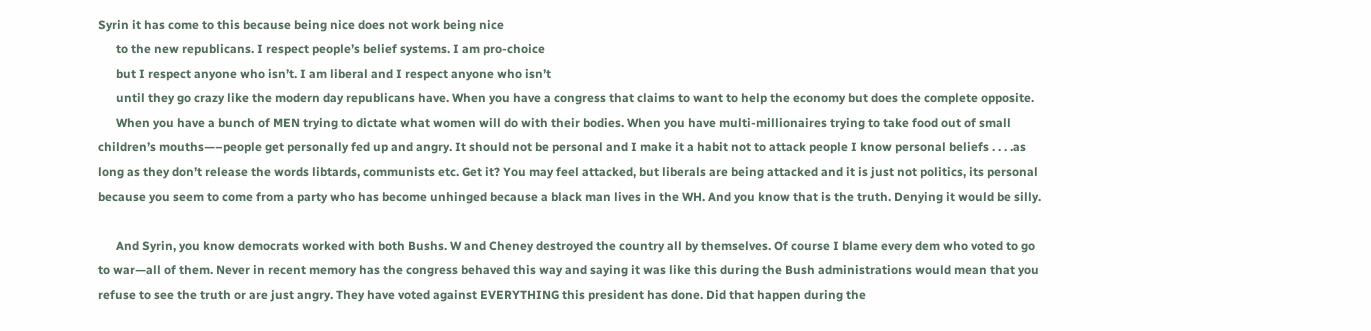Syrin it has come to this because being nice does not work being nice
      to the new republicans. I respect people’s belief systems. I am pro-choice
      but I respect anyone who isn’t. I am liberal and I respect anyone who isn’t
      until they go crazy like the modern day republicans have. When you have a congress that claims to want to help the economy but does the complete opposite.
      When you have a bunch of MEN trying to dictate what women will do with their bodies. When you have multi-millionaires trying to take food out of small children’s mouths—–people get personally fed up and angry. It should not be personal and I make it a habit not to attack people I know personal beliefs . . . .as long as they don’t release the words libtards, communists etc. Get it? You may feel attacked, but liberals are being attacked and it is just not politics, its personal because you seem to come from a party who has become unhinged because a black man lives in the WH. And you know that is the truth. Denying it would be silly.

      And Syrin, you know democrats worked with both Bushs. W and Cheney destroyed the country all by themselves. Of course I blame every dem who voted to go to war—all of them. Never in recent memory has the congress behaved this way and saying it was like this during the Bush administrations would mean that you refuse to see the truth or are just angry. They have voted against EVERYTHING this president has done. Did that happen during the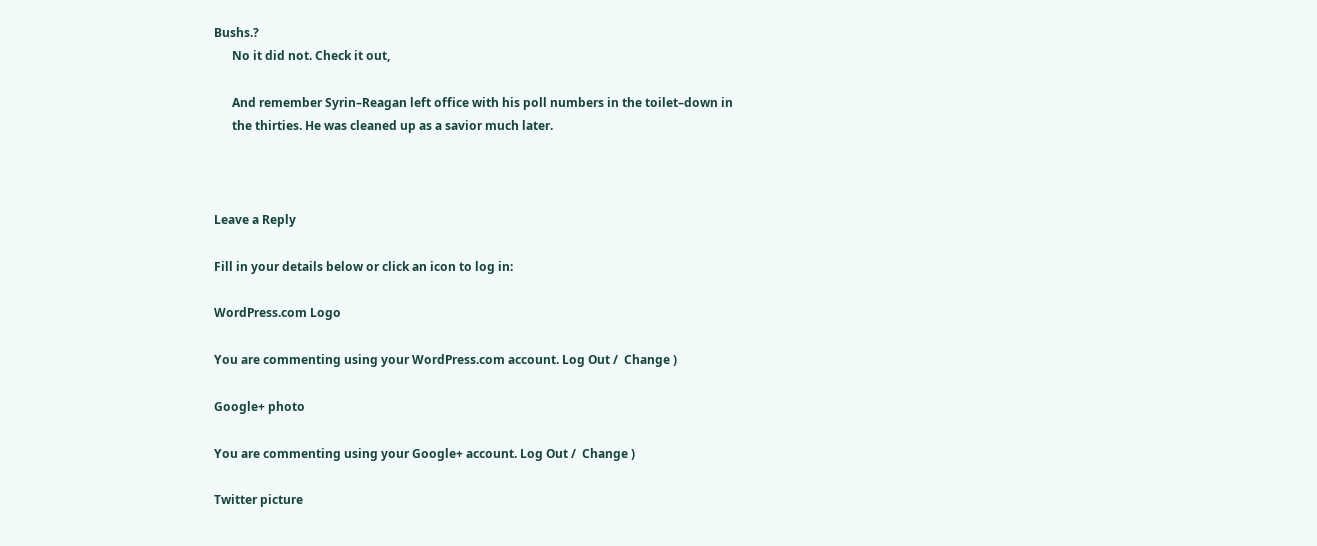Bushs.?
      No it did not. Check it out,

      And remember Syrin–Reagan left office with his poll numbers in the toilet–down in
      the thirties. He was cleaned up as a savior much later.



Leave a Reply

Fill in your details below or click an icon to log in:

WordPress.com Logo

You are commenting using your WordPress.com account. Log Out /  Change )

Google+ photo

You are commenting using your Google+ account. Log Out /  Change )

Twitter picture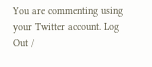You are commenting using your Twitter account. Log Out /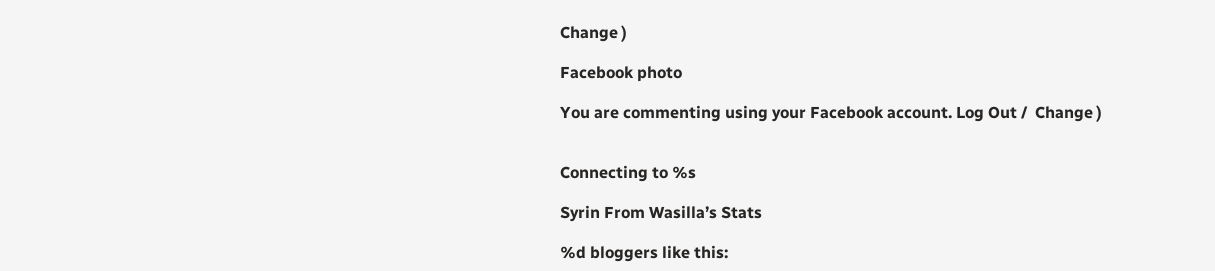Change )

Facebook photo

You are commenting using your Facebook account. Log Out /  Change )


Connecting to %s

Syrin From Wasilla’s Stats

%d bloggers like this: